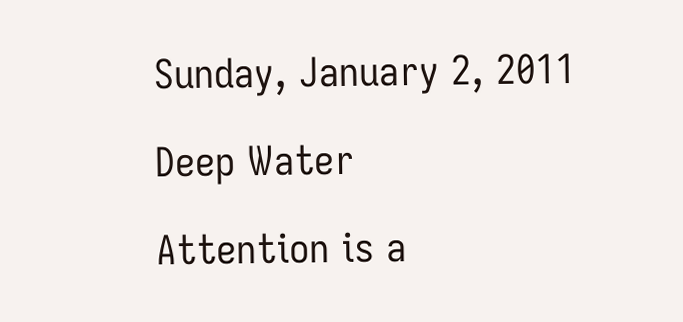Sunday, January 2, 2011

Deep Water

Attention is a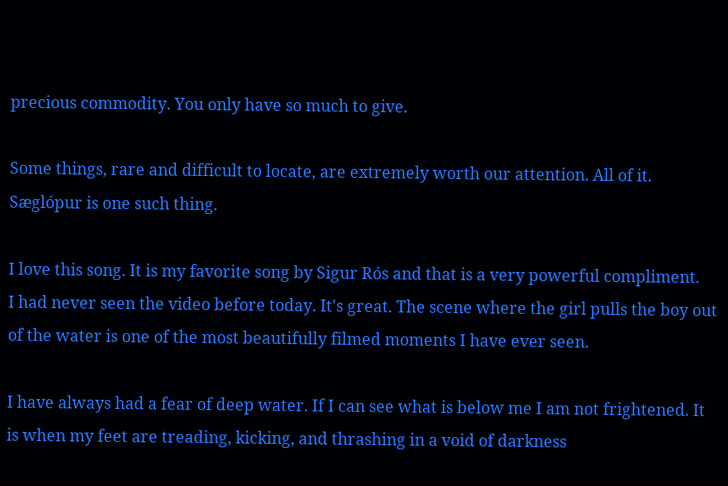precious commodity. You only have so much to give.

Some things, rare and difficult to locate, are extremely worth our attention. All of it.
Sæglópur is one such thing.

I love this song. It is my favorite song by Sigur Rós and that is a very powerful compliment.
I had never seen the video before today. It's great. The scene where the girl pulls the boy out of the water is one of the most beautifully filmed moments I have ever seen.

I have always had a fear of deep water. If I can see what is below me I am not frightened. It is when my feet are treading, kicking, and thrashing in a void of darkness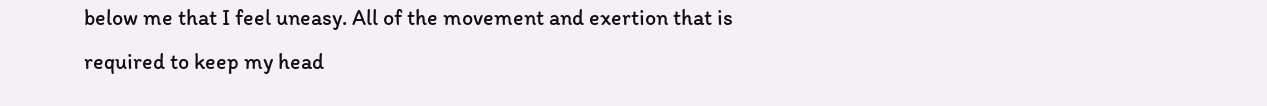below me that I feel uneasy. All of the movement and exertion that is required to keep my head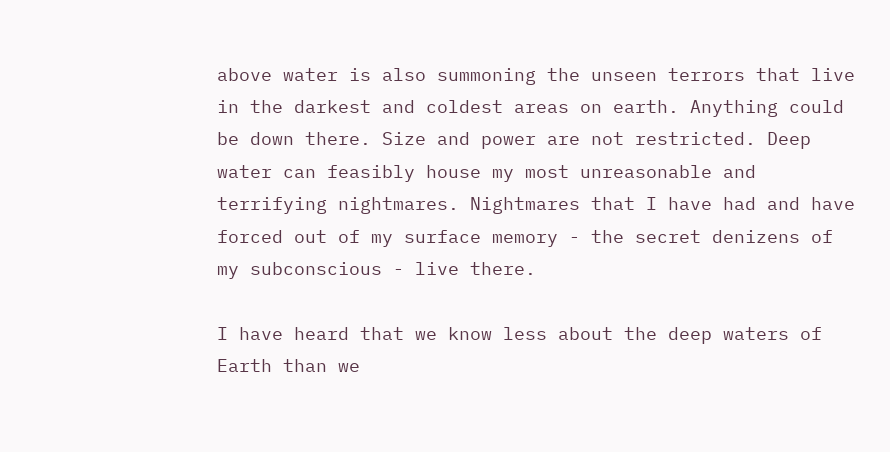above water is also summoning the unseen terrors that live in the darkest and coldest areas on earth. Anything could be down there. Size and power are not restricted. Deep water can feasibly house my most unreasonable and terrifying nightmares. Nightmares that I have had and have forced out of my surface memory - the secret denizens of my subconscious - live there.

I have heard that we know less about the deep waters of Earth than we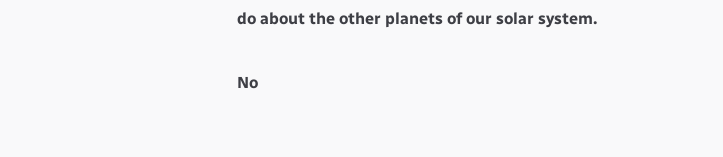do about the other planets of our solar system.

No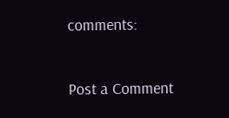comments:

Post a Comment